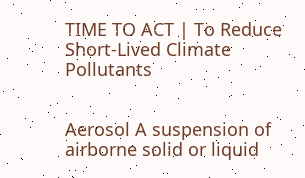TIME TO ACT | To Reduce Short-Lived Climate Pollutants


Aerosol A suspension of airborne solid or liquid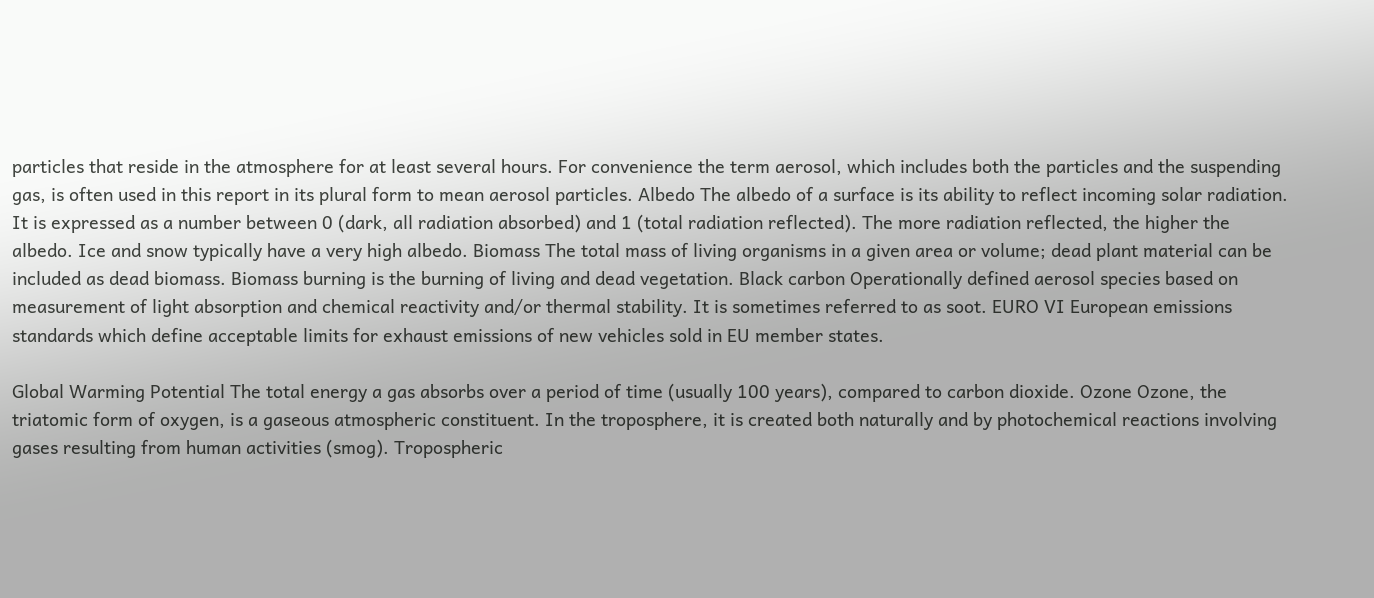particles that reside in the atmosphere for at least several hours. For convenience the term aerosol, which includes both the particles and the suspending gas, is often used in this report in its plural form to mean aerosol particles. Albedo The albedo of a surface is its ability to reflect incoming solar radiation. It is expressed as a number between 0 (dark, all radiation absorbed) and 1 (total radiation reflected). The more radiation reflected, the higher the albedo. Ice and snow typically have a very high albedo. Biomass The total mass of living organisms in a given area or volume; dead plant material can be included as dead biomass. Biomass burning is the burning of living and dead vegetation. Black carbon Operationally defined aerosol species based on measurement of light absorption and chemical reactivity and/or thermal stability. It is sometimes referred to as soot. EURO VI European emissions standards which define acceptable limits for exhaust emissions of new vehicles sold in EU member states.

Global Warming Potential The total energy a gas absorbs over a period of time (usually 100 years), compared to carbon dioxide. Ozone Ozone, the triatomic form of oxygen, is a gaseous atmospheric constituent. In the troposphere, it is created both naturally and by photochemical reactions involving gases resulting from human activities (smog). Tropospheric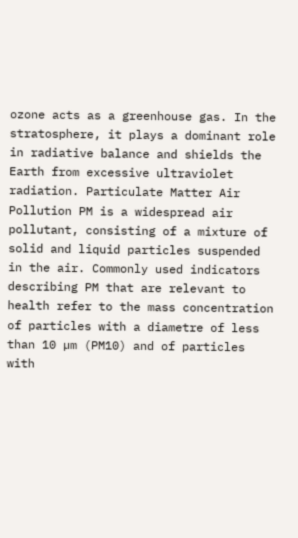ozone acts as a greenhouse gas. In the stratosphere, it plays a dominant role in radiative balance and shields the Earth from excessive ultraviolet radiation. Particulate Matter Air Pollution PM is a widespread air pollutant, consisting of a mixture of solid and liquid particles suspended in the air. Commonly used indicators describing PM that are relevant to health refer to the mass concentration of particles with a diametre of less than 10 µm (PM10) and of particles with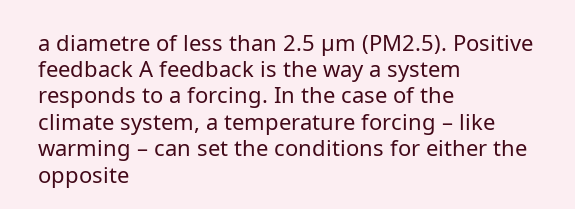a diametre of less than 2.5 µm (PM2.5). Positive feedback A feedback is the way a system responds to a forcing. In the case of the climate system, a temperature forcing – like warming – can set the conditions for either the opposite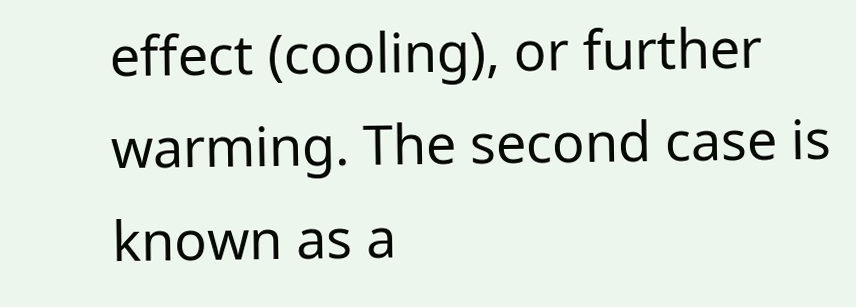effect (cooling), or further warming. The second case is known as a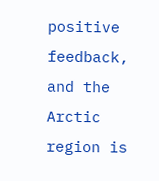positive feedback, and the Arctic region is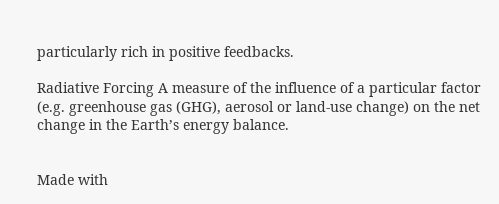particularly rich in positive feedbacks.

Radiative Forcing A measure of the influence of a particular factor (e.g. greenhouse gas (GHG), aerosol or land-use change) on the net change in the Earth’s energy balance.


Made with